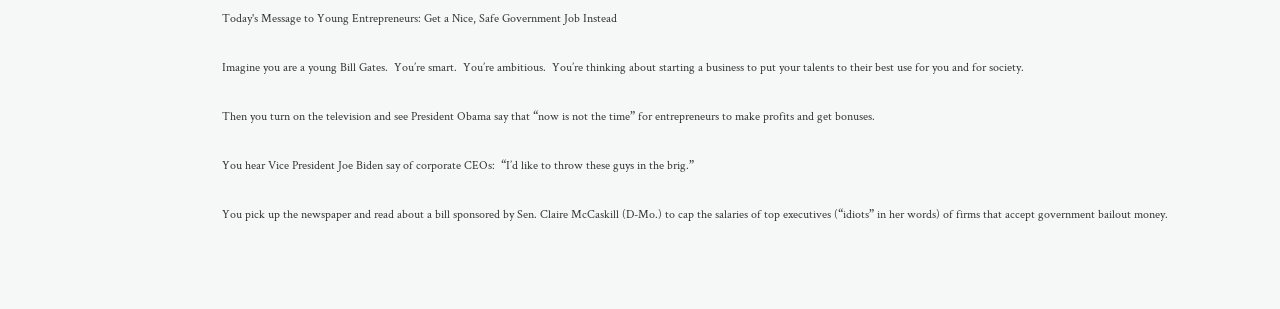Today's Message to Young Entrepreneurs: Get a Nice, Safe Government Job Instead

Imagine you are a young Bill Gates.  You’re smart.  You’re ambitious.  You’re thinking about starting a business to put your talents to their best use for you and for society.

Then you turn on the television and see President Obama say that “now is not the time” for entrepreneurs to make profits and get bonuses.

You hear Vice President Joe Biden say of corporate CEOs:  “I’d like to throw these guys in the brig.”

You pick up the newspaper and read about a bill sponsored by Sen. Claire McCaskill (D-Mo.) to cap the salaries of top executives (“idiots” in her words) of firms that accept government bailout money.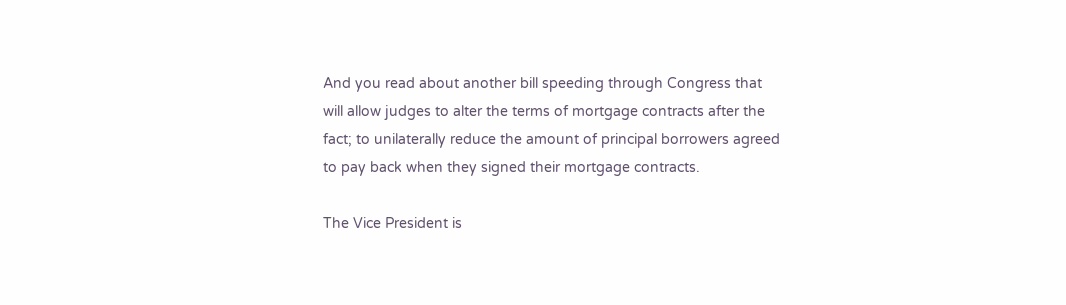And you read about another bill speeding through Congress that will allow judges to alter the terms of mortgage contracts after the fact; to unilaterally reduce the amount of principal borrowers agreed to pay back when they signed their mortgage contracts.

The Vice President is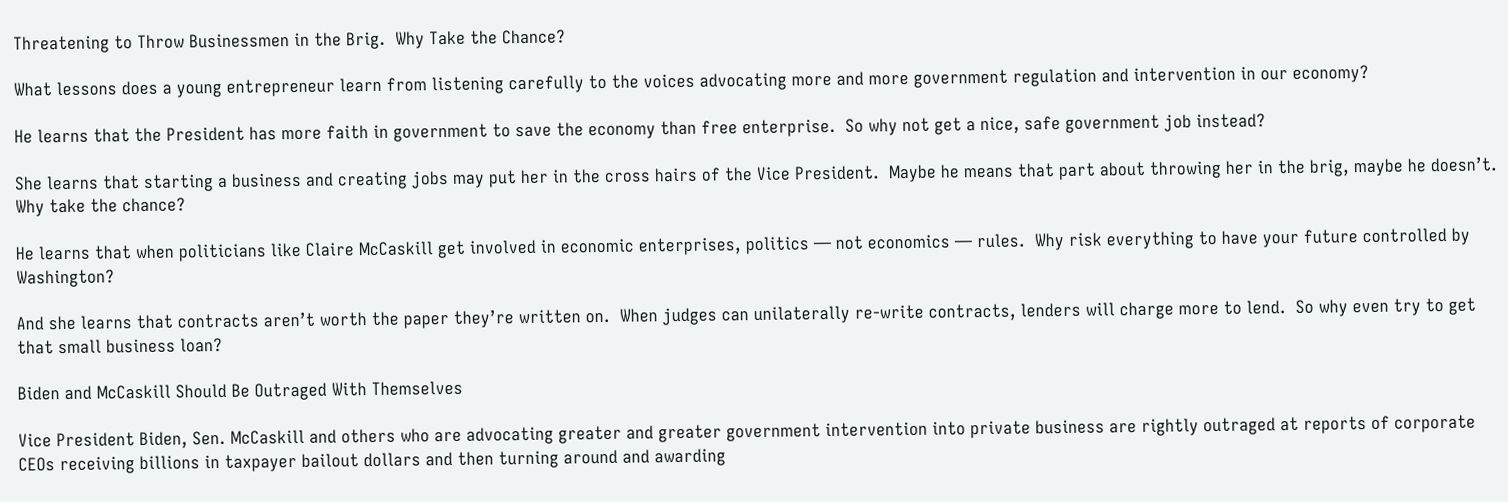Threatening to Throw Businessmen in the Brig.  Why Take the Chance?

What lessons does a young entrepreneur learn from listening carefully to the voices advocating more and more government regulation and intervention in our economy?

He learns that the President has more faith in government to save the economy than free enterprise.  So why not get a nice, safe government job instead?

She learns that starting a business and creating jobs may put her in the cross hairs of the Vice President.  Maybe he means that part about throwing her in the brig, maybe he doesn’t.  Why take the chance?

He learns that when politicians like Claire McCaskill get involved in economic enterprises, politics — not economics — rules.  Why risk everything to have your future controlled by Washington?

And she learns that contracts aren’t worth the paper they’re written on.  When judges can unilaterally re-write contracts, lenders will charge more to lend.  So why even try to get that small business loan?

Biden and McCaskill Should Be Outraged With Themselves

Vice President Biden, Sen. McCaskill and others who are advocating greater and greater government intervention into private business are rightly outraged at reports of corporate CEOs receiving billions in taxpayer bailout dollars and then turning around and awarding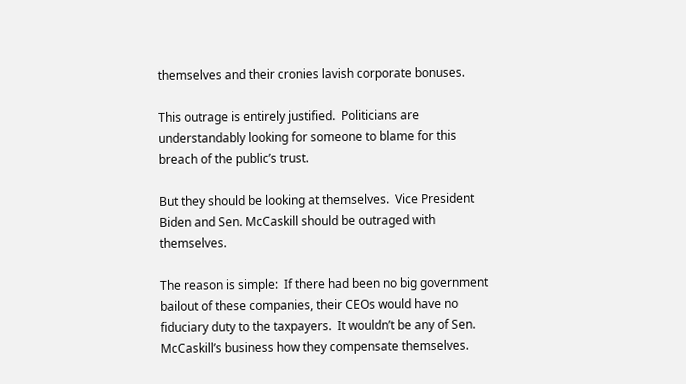themselves and their cronies lavish corporate bonuses.

This outrage is entirely justified.  Politicians are understandably looking for someone to blame for this breach of the public’s trust.

But they should be looking at themselves.  Vice President Biden and Sen. McCaskill should be outraged with themselves.

The reason is simple:  If there had been no big government bailout of these companies, their CEOs would have no fiduciary duty to the taxpayers.  It wouldn’t be any of Sen. McCaskill’s business how they compensate themselves.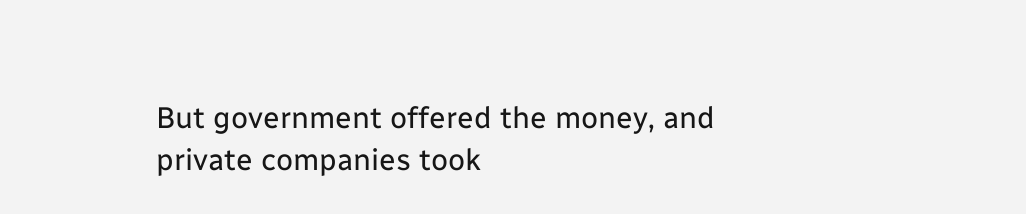But government offered the money, and private companies took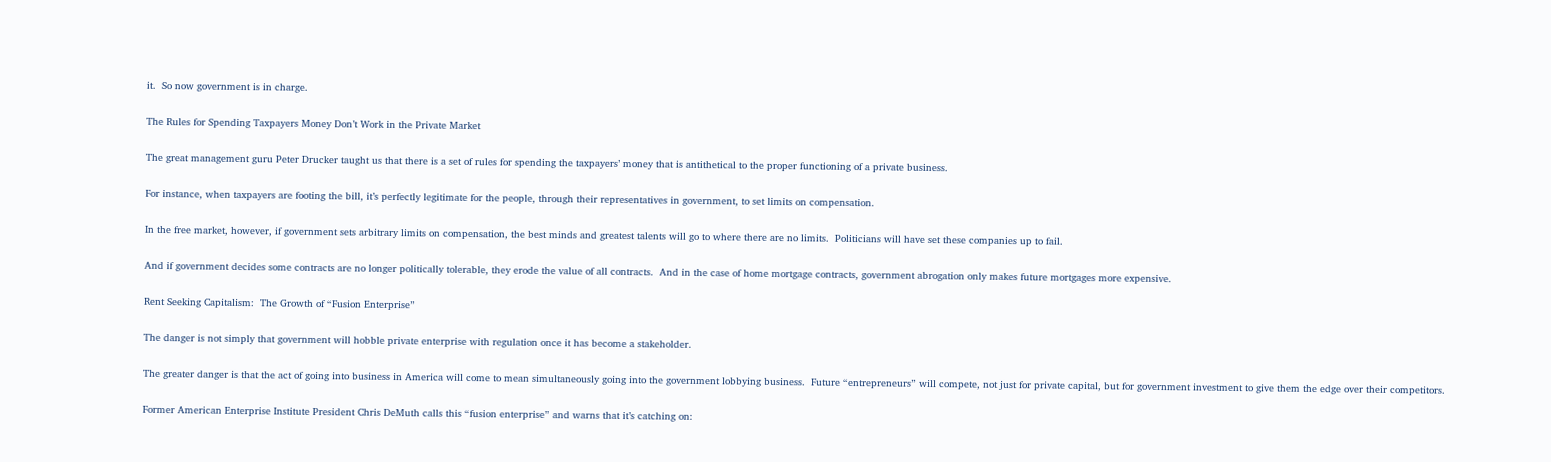it.  So now government is in charge.

The Rules for Spending Taxpayers Money Don’t Work in the Private Market

The great management guru Peter Drucker taught us that there is a set of rules for spending the taxpayers’ money that is antithetical to the proper functioning of a private business.

For instance, when taxpayers are footing the bill, it’s perfectly legitimate for the people, through their representatives in government, to set limits on compensation.

In the free market, however, if government sets arbitrary limits on compensation, the best minds and greatest talents will go to where there are no limits.  Politicians will have set these companies up to fail.

And if government decides some contracts are no longer politically tolerable, they erode the value of all contracts.  And in the case of home mortgage contracts, government abrogation only makes future mortgages more expensive.

Rent Seeking Capitalism:  The Growth of “Fusion Enterprise”

The danger is not simply that government will hobble private enterprise with regulation once it has become a stakeholder.

The greater danger is that the act of going into business in America will come to mean simultaneously going into the government lobbying business.  Future “entrepreneurs” will compete, not just for private capital, but for government investment to give them the edge over their competitors.

Former American Enterprise Institute President Chris DeMuth calls this “fusion enterprise” and warns that it’s catching on: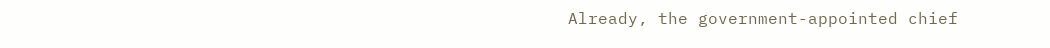Already, the government-appointed chief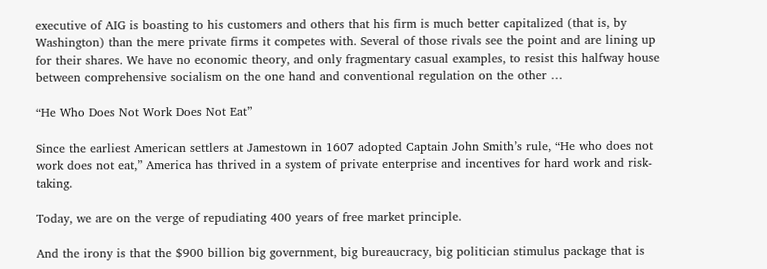executive of AIG is boasting to his customers and others that his firm is much better capitalized (that is, by Washington) than the mere private firms it competes with. Several of those rivals see the point and are lining up for their shares. We have no economic theory, and only fragmentary casual examples, to resist this halfway house between comprehensive socialism on the one hand and conventional regulation on the other …

“He Who Does Not Work Does Not Eat”

Since the earliest American settlers at Jamestown in 1607 adopted Captain John Smith’s rule, “He who does not work does not eat,” America has thrived in a system of private enterprise and incentives for hard work and risk-taking.

Today, we are on the verge of repudiating 400 years of free market principle.

And the irony is that the $900 billion big government, big bureaucracy, big politician stimulus package that is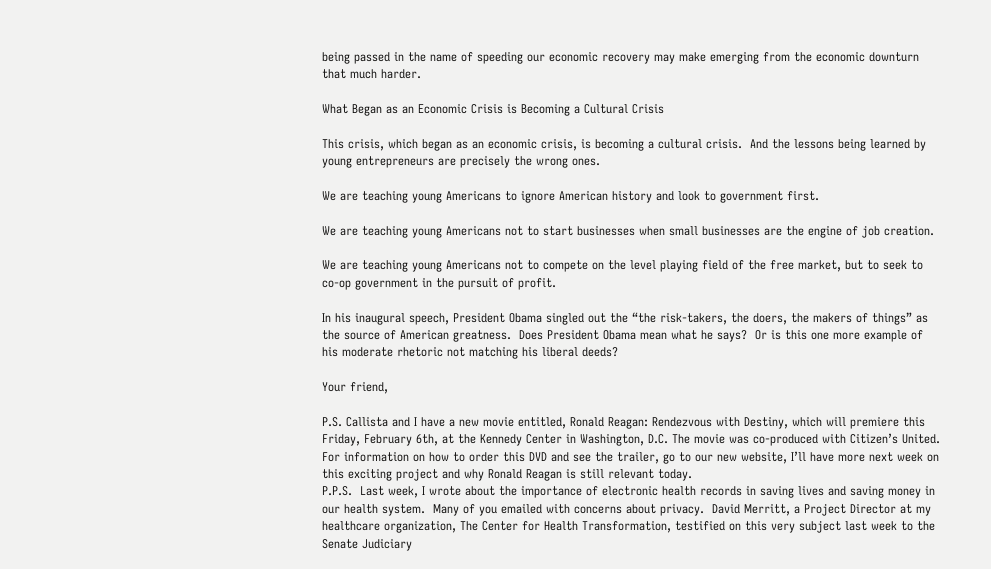being passed in the name of speeding our economic recovery may make emerging from the economic downturn that much harder.

What Began as an Economic Crisis is Becoming a Cultural Crisis

This crisis, which began as an economic crisis, is becoming a cultural crisis.  And the lessons being learned by young entrepreneurs are precisely the wrong ones.

We are teaching young Americans to ignore American history and look to government first.

We are teaching young Americans not to start businesses when small businesses are the engine of job creation.

We are teaching young Americans not to compete on the level playing field of the free market, but to seek to co-op government in the pursuit of profit.

In his inaugural speech, President Obama singled out the “the risk-takers, the doers, the makers of things” as the source of American greatness.  Does President Obama mean what he says?  Or is this one more example of his moderate rhetoric not matching his liberal deeds?

Your friend,

P.S. Callista and I have a new movie entitled, Ronald Reagan: Rendezvous with Destiny, which will premiere this Friday, February 6th, at the Kennedy Center in Washington, D.C. The movie was co-produced with Citizen’s United.  For information on how to order this DVD and see the trailer, go to our new website, I’ll have more next week on this exciting project and why Ronald Reagan is still relevant today.
P.P.S.  Last week, I wrote about the importance of electronic health records in saving lives and saving money in our health system.  Many of you emailed with concerns about privacy.  David Merritt, a Project Director at my healthcare organization, The Center for Health Transformation, testified on this very subject last week to the Senate Judiciary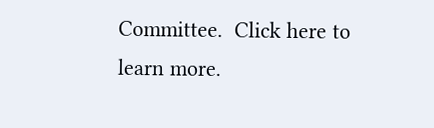Committee.  Click here to learn more.